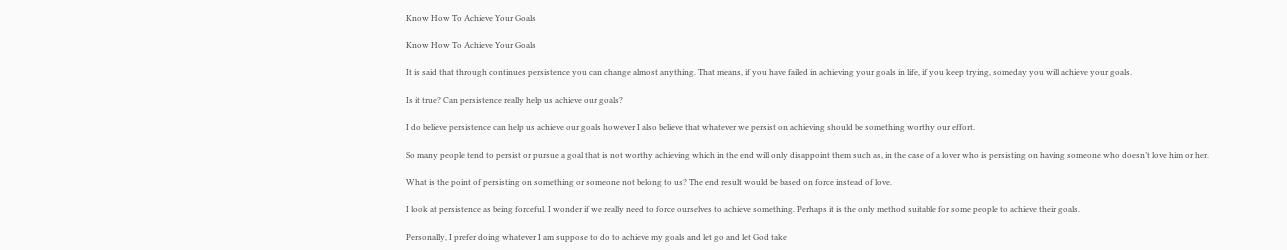Know How To Achieve Your Goals

Know How To Achieve Your Goals

It is said that through continues persistence you can change almost anything. That means, if you have failed in achieving your goals in life, if you keep trying, someday you will achieve your goals.

Is it true? Can persistence really help us achieve our goals?

I do believe persistence can help us achieve our goals however I also believe that whatever we persist on achieving should be something worthy our effort.

So many people tend to persist or pursue a goal that is not worthy achieving which in the end will only disappoint them such as, in the case of a lover who is persisting on having someone who doesn’t love him or her.

What is the point of persisting on something or someone not belong to us? The end result would be based on force instead of love.

I look at persistence as being forceful. I wonder if we really need to force ourselves to achieve something. Perhaps it is the only method suitable for some people to achieve their goals.

Personally, I prefer doing whatever I am suppose to do to achieve my goals and let go and let God take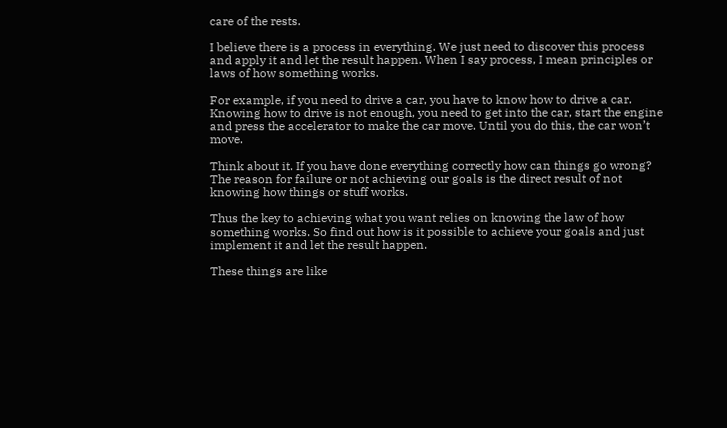care of the rests.

I believe there is a process in everything. We just need to discover this process and apply it and let the result happen. When I say process, I mean principles or laws of how something works.

For example, if you need to drive a car, you have to know how to drive a car. Knowing how to drive is not enough, you need to get into the car, start the engine and press the accelerator to make the car move. Until you do this, the car won’t move.

Think about it. If you have done everything correctly how can things go wrong? The reason for failure or not achieving our goals is the direct result of not knowing how things or stuff works.

Thus the key to achieving what you want relies on knowing the law of how something works. So find out how is it possible to achieve your goals and just implement it and let the result happen.

These things are like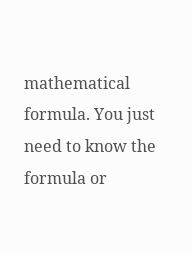mathematical formula. You just need to know the formula or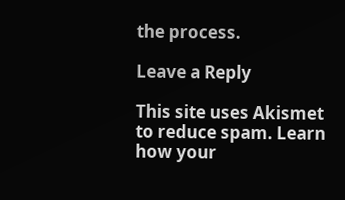the process.

Leave a Reply

This site uses Akismet to reduce spam. Learn how your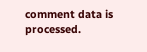comment data is processed.